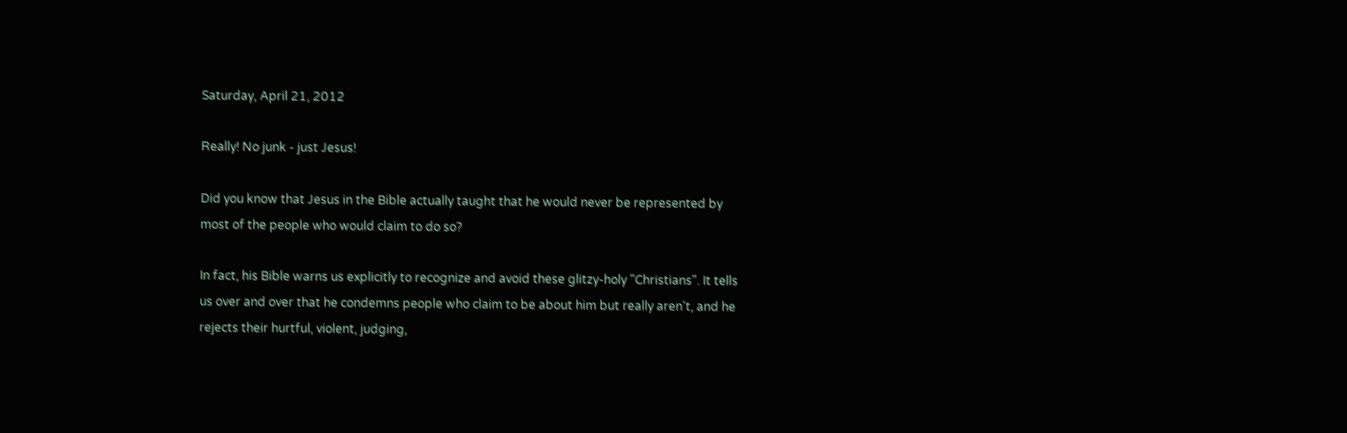Saturday, April 21, 2012

Really! No junk - just Jesus!

Did you know that Jesus in the Bible actually taught that he would never be represented by most of the people who would claim to do so?

In fact, his Bible warns us explicitly to recognize and avoid these glitzy-holy "Christians". It tells us over and over that he condemns people who claim to be about him but really aren't, and he rejects their hurtful, violent, judging,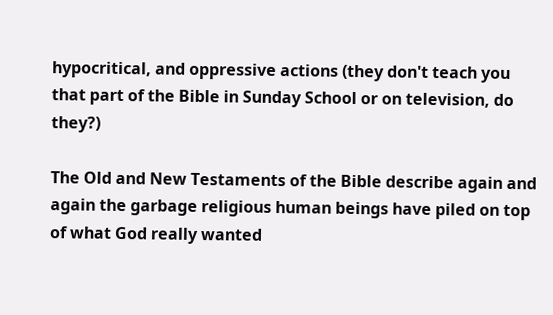hypocritical, and oppressive actions (they don't teach you that part of the Bible in Sunday School or on television, do they?)

The Old and New Testaments of the Bible describe again and again the garbage religious human beings have piled on top of what God really wanted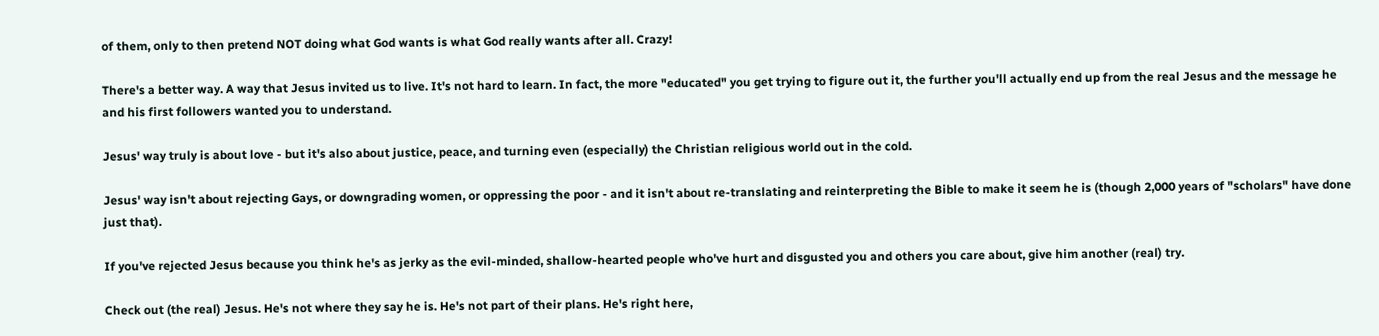of them, only to then pretend NOT doing what God wants is what God really wants after all. Crazy!

There's a better way. A way that Jesus invited us to live. It's not hard to learn. In fact, the more "educated" you get trying to figure out it, the further you'll actually end up from the real Jesus and the message he and his first followers wanted you to understand.

Jesus' way truly is about love - but it's also about justice, peace, and turning even (especially) the Christian religious world out in the cold.

Jesus' way isn't about rejecting Gays, or downgrading women, or oppressing the poor - and it isn't about re-translating and reinterpreting the Bible to make it seem he is (though 2,000 years of "scholars" have done just that).

If you've rejected Jesus because you think he's as jerky as the evil-minded, shallow-hearted people who've hurt and disgusted you and others you care about, give him another (real) try.

Check out (the real) Jesus. He's not where they say he is. He's not part of their plans. He's right here,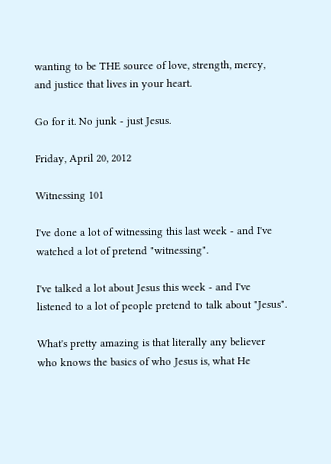wanting to be THE source of love, strength, mercy, and justice that lives in your heart.

Go for it. No junk - just Jesus.

Friday, April 20, 2012

Witnessing 101

I've done a lot of witnessing this last week - and I've watched a lot of pretend "witnessing".

I've talked a lot about Jesus this week - and I've listened to a lot of people pretend to talk about "Jesus".

What's pretty amazing is that literally any believer who knows the basics of who Jesus is, what He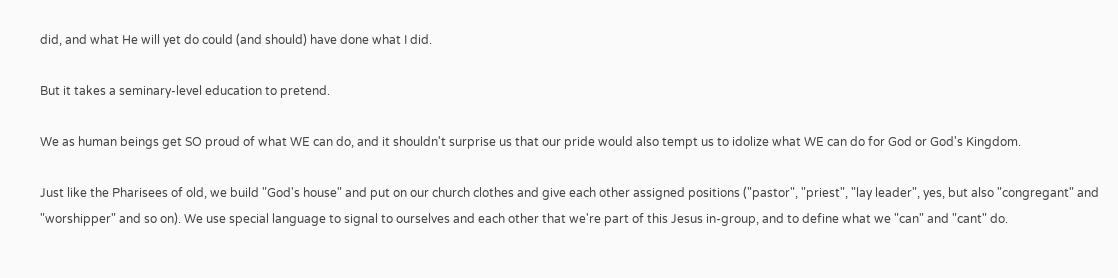did, and what He will yet do could (and should) have done what I did.

But it takes a seminary-level education to pretend.

We as human beings get SO proud of what WE can do, and it shouldn't surprise us that our pride would also tempt us to idolize what WE can do for God or God's Kingdom.

Just like the Pharisees of old, we build "God's house" and put on our church clothes and give each other assigned positions ("pastor", "priest", "lay leader", yes, but also "congregant" and "worshipper" and so on). We use special language to signal to ourselves and each other that we're part of this Jesus in-group, and to define what we "can" and "cant" do.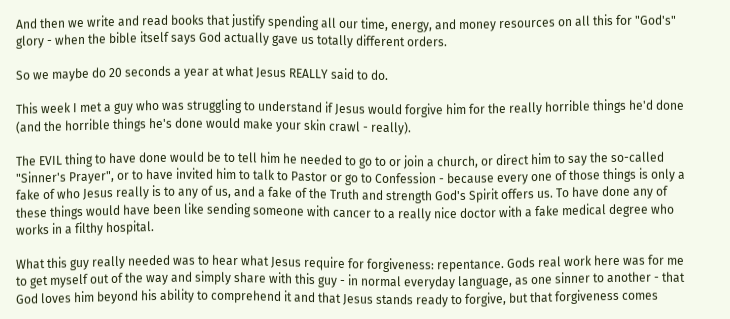And then we write and read books that justify spending all our time, energy, and money resources on all this for "God's" glory - when the bible itself says God actually gave us totally different orders.

So we maybe do 20 seconds a year at what Jesus REALLY said to do.

This week I met a guy who was struggling to understand if Jesus would forgive him for the really horrible things he'd done (and the horrible things he's done would make your skin crawl - really).

The EVIL thing to have done would be to tell him he needed to go to or join a church, or direct him to say the so-called "Sinner's Prayer", or to have invited him to talk to Pastor or go to Confession - because every one of those things is only a fake of who Jesus really is to any of us, and a fake of the Truth and strength God's Spirit offers us. To have done any of these things would have been like sending someone with cancer to a really nice doctor with a fake medical degree who works in a filthy hospital.

What this guy really needed was to hear what Jesus require for forgiveness: repentance. Gods real work here was for me to get myself out of the way and simply share with this guy - in normal everyday language, as one sinner to another - that God loves him beyond his ability to comprehend it and that Jesus stands ready to forgive, but that forgiveness comes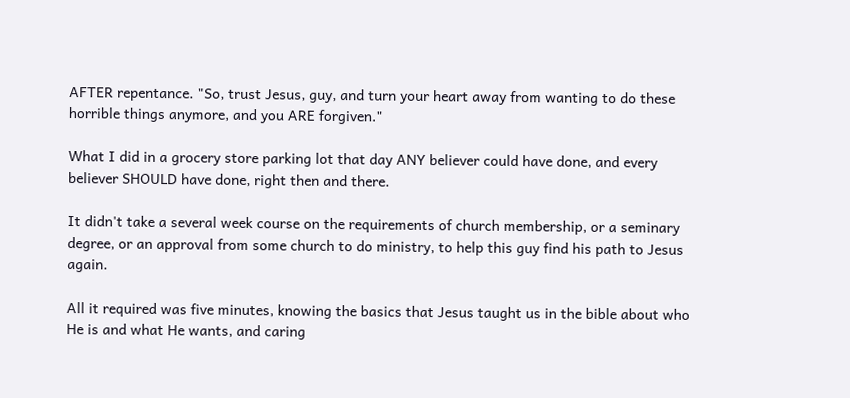AFTER repentance. "So, trust Jesus, guy, and turn your heart away from wanting to do these horrible things anymore, and you ARE forgiven."

What I did in a grocery store parking lot that day ANY believer could have done, and every believer SHOULD have done, right then and there.

It didn't take a several week course on the requirements of church membership, or a seminary degree, or an approval from some church to do ministry, to help this guy find his path to Jesus again.

All it required was five minutes, knowing the basics that Jesus taught us in the bible about who He is and what He wants, and caring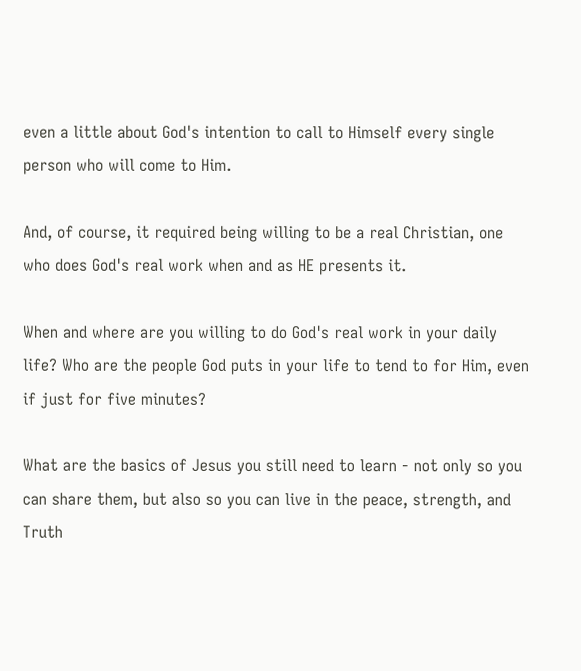even a little about God's intention to call to Himself every single person who will come to Him.

And, of course, it required being willing to be a real Christian, one who does God's real work when and as HE presents it.

When and where are you willing to do God's real work in your daily life? Who are the people God puts in your life to tend to for Him, even if just for five minutes?

What are the basics of Jesus you still need to learn - not only so you can share them, but also so you can live in the peace, strength, and Truth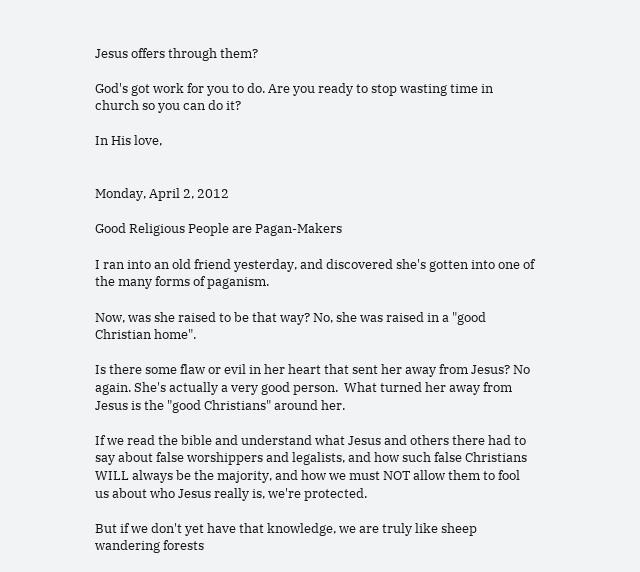Jesus offers through them?

God's got work for you to do. Are you ready to stop wasting time in church so you can do it?

In His love,


Monday, April 2, 2012

Good Religious People are Pagan-Makers

I ran into an old friend yesterday, and discovered she's gotten into one of the many forms of paganism.

Now, was she raised to be that way? No, she was raised in a "good Christian home".

Is there some flaw or evil in her heart that sent her away from Jesus? No again. She's actually a very good person.  What turned her away from Jesus is the "good Christians" around her.

If we read the bible and understand what Jesus and others there had to say about false worshippers and legalists, and how such false Christians WILL always be the majority, and how we must NOT allow them to fool us about who Jesus really is, we're protected.

But if we don't yet have that knowledge, we are truly like sheep wandering forests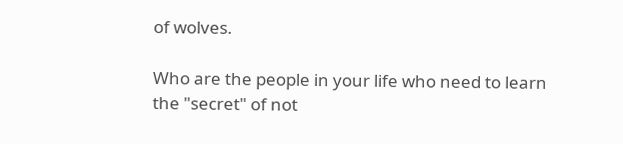of wolves.

Who are the people in your life who need to learn the "secret" of not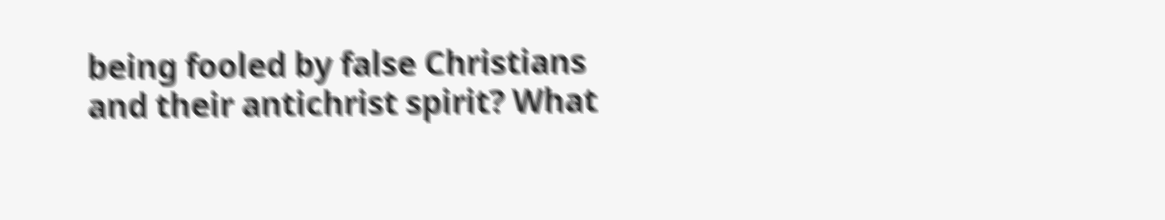being fooled by false Christians and their antichrist spirit? What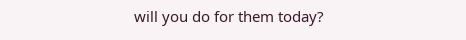will you do for them today?